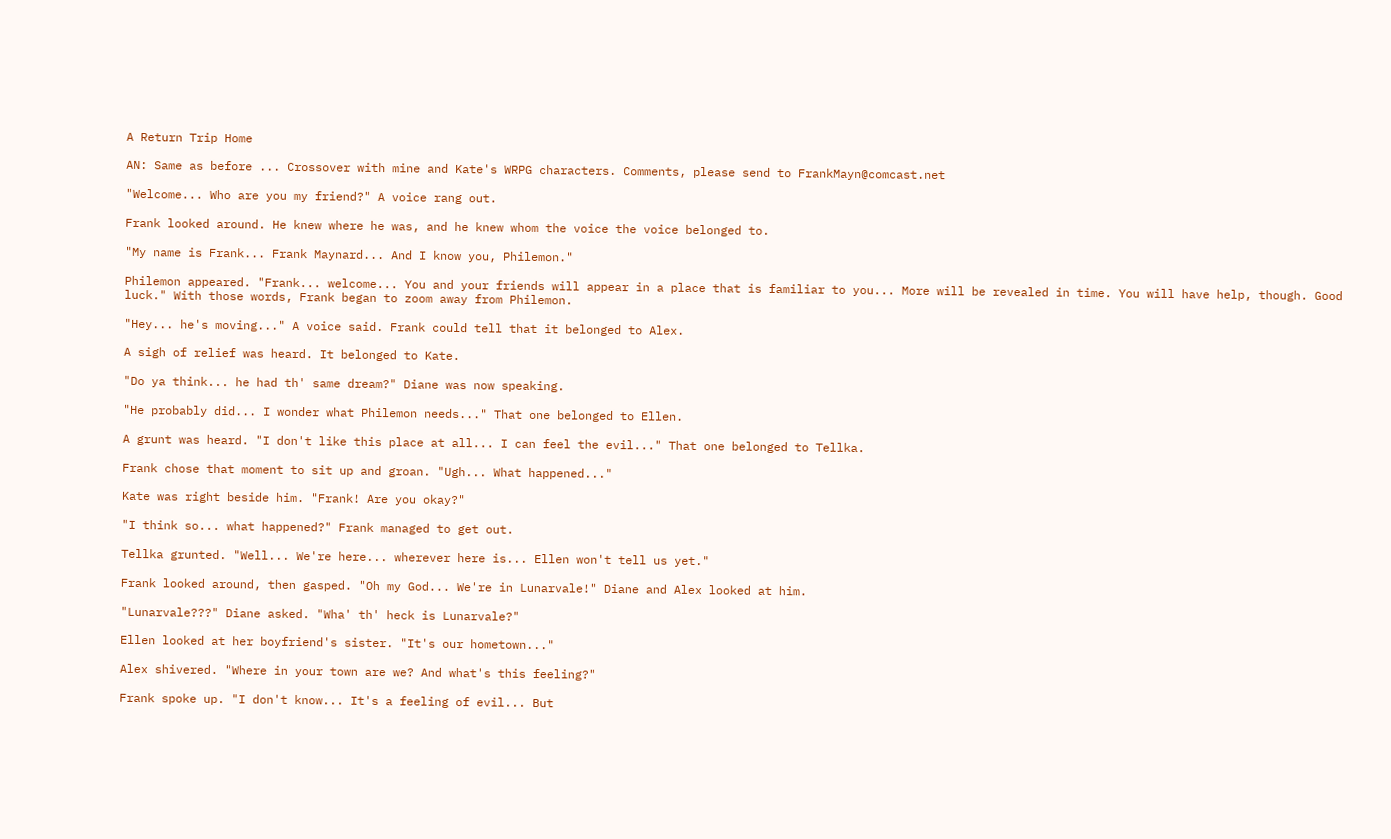A Return Trip Home

AN: Same as before ... Crossover with mine and Kate's WRPG characters. Comments, please send to FrankMayn@comcast.net

"Welcome... Who are you my friend?" A voice rang out.

Frank looked around. He knew where he was, and he knew whom the voice the voice belonged to.

"My name is Frank... Frank Maynard... And I know you, Philemon."

Philemon appeared. "Frank... welcome... You and your friends will appear in a place that is familiar to you... More will be revealed in time. You will have help, though. Good luck." With those words, Frank began to zoom away from Philemon.

"Hey... he's moving..." A voice said. Frank could tell that it belonged to Alex.

A sigh of relief was heard. It belonged to Kate.

"Do ya think... he had th' same dream?" Diane was now speaking.

"He probably did... I wonder what Philemon needs..." That one belonged to Ellen.

A grunt was heard. "I don't like this place at all... I can feel the evil..." That one belonged to Tellka.

Frank chose that moment to sit up and groan. "Ugh... What happened..."

Kate was right beside him. "Frank! Are you okay?"

"I think so... what happened?" Frank managed to get out.

Tellka grunted. "Well... We're here... wherever here is... Ellen won't tell us yet."

Frank looked around, then gasped. "Oh my God... We're in Lunarvale!" Diane and Alex looked at him.

"Lunarvale???" Diane asked. "Wha' th' heck is Lunarvale?"

Ellen looked at her boyfriend's sister. "It's our hometown..."

Alex shivered. "Where in your town are we? And what's this feeling?"

Frank spoke up. "I don't know... It's a feeling of evil... But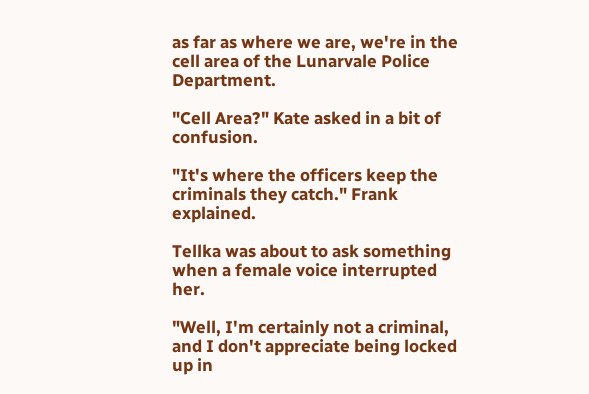as far as where we are, we're in the cell area of the Lunarvale Police Department.

"Cell Area?" Kate asked in a bit of confusion.

"It's where the officers keep the criminals they catch." Frank explained.

Tellka was about to ask something when a female voice interrupted her.

"Well, I'm certainly not a criminal, and I don't appreciate being locked up in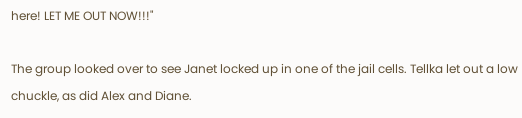here! LET ME OUT NOW!!!"

The group looked over to see Janet locked up in one of the jail cells. Tellka let out a low chuckle, as did Alex and Diane.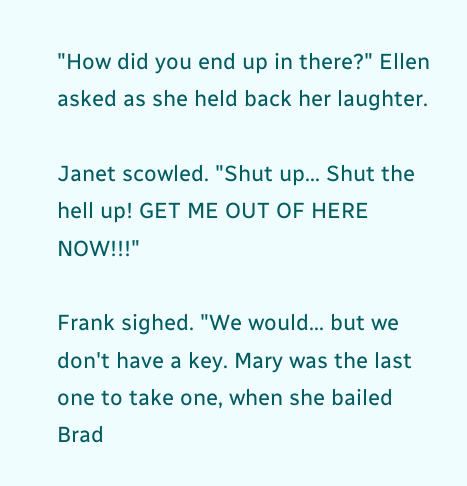"How did you end up in there?" Ellen asked as she held back her laughter.

Janet scowled. "Shut up... Shut the hell up! GET ME OUT OF HERE NOW!!!"

Frank sighed. "We would... but we don't have a key. Mary was the last one to take one, when she bailed Brad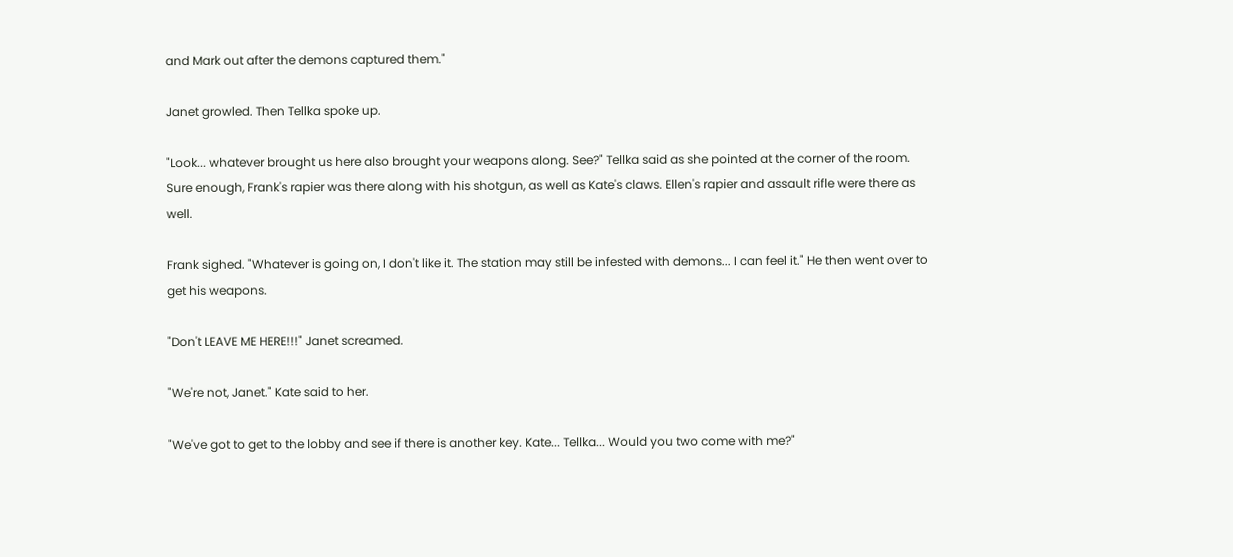and Mark out after the demons captured them."

Janet growled. Then Tellka spoke up.

"Look... whatever brought us here also brought your weapons along. See?" Tellka said as she pointed at the corner of the room. Sure enough, Frank's rapier was there along with his shotgun, as well as Kate's claws. Ellen's rapier and assault rifle were there as well.

Frank sighed. "Whatever is going on, I don't like it. The station may still be infested with demons... I can feel it." He then went over to get his weapons.

"Don't LEAVE ME HERE!!!" Janet screamed.

"We're not, Janet." Kate said to her.

"We've got to get to the lobby and see if there is another key. Kate... Tellka... Would you two come with me?"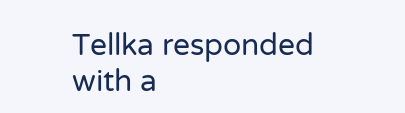Tellka responded with a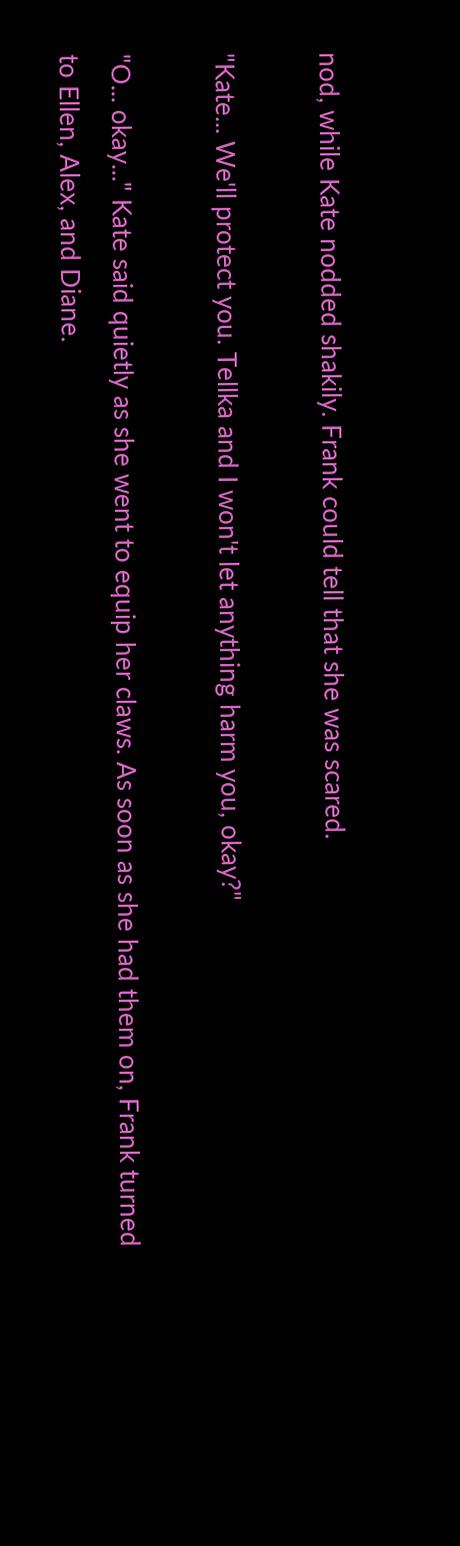nod, while Kate nodded shakily. Frank could tell that she was scared.

"Kate... We'll protect you. Tellka and I won't let anything harm you, okay?"

"O... okay..." Kate said quietly as she went to equip her claws. As soon as she had them on, Frank turned to Ellen, Alex, and Diane.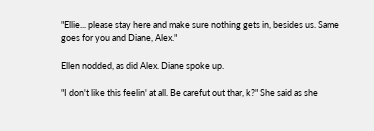"Ellie... please stay here and make sure nothing gets in, besides us. Same goes for you and Diane, Alex."

Ellen nodded, as did Alex. Diane spoke up.

"I don't like this feelin' at all. Be carefut out thar, k?" She said as she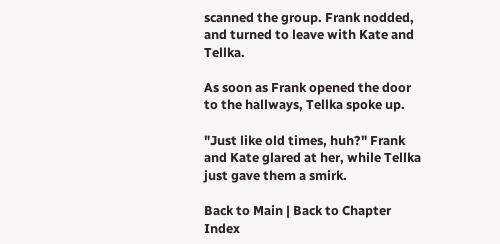scanned the group. Frank nodded, and turned to leave with Kate and Tellka.

As soon as Frank opened the door to the hallways, Tellka spoke up.

"Just like old times, huh?" Frank and Kate glared at her, while Tellka just gave them a smirk.

Back to Main | Back to Chapter Index